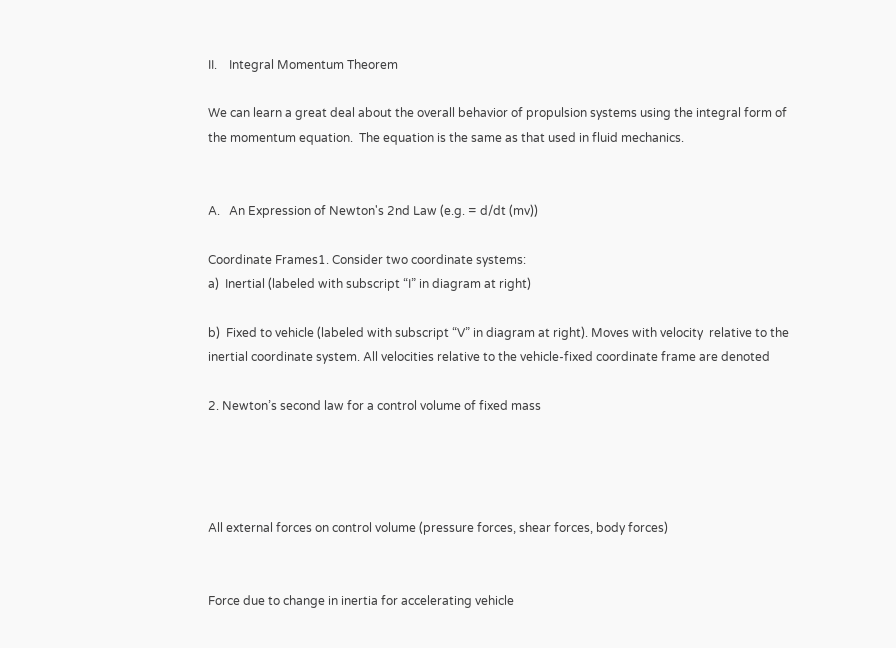II.    Integral Momentum Theorem

We can learn a great deal about the overall behavior of propulsion systems using the integral form of the momentum equation.  The equation is the same as that used in fluid mechanics.


A.   An Expression of Newton's 2nd Law (e.g. = d/dt (mv))

Coordinate Frames1. Consider two coordinate systems:
a)  Inertial (labeled with subscript “I” in diagram at right)

b)  Fixed to vehicle (labeled with subscript “V” in diagram at right). Moves with velocity  relative to the inertial coordinate system. All velocities relative to the vehicle-fixed coordinate frame are denoted

2. Newton’s second law for a control volume of fixed mass




All external forces on control volume (pressure forces, shear forces, body forces)


Force due to change in inertia for accelerating vehicle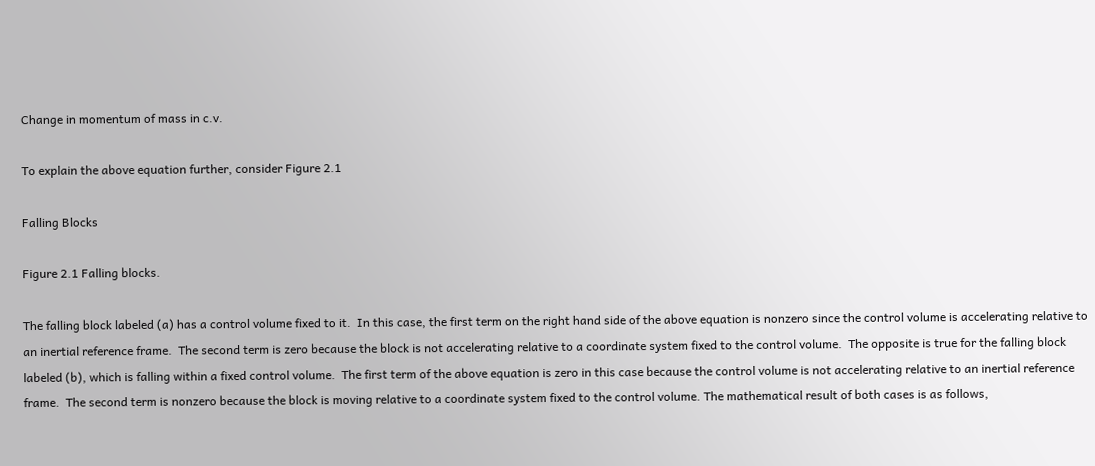Change in momentum of mass in c.v.

To explain the above equation further, consider Figure 2.1

Falling Blocks

Figure 2.1 Falling blocks.

The falling block labeled (a) has a control volume fixed to it.  In this case, the first term on the right hand side of the above equation is nonzero since the control volume is accelerating relative to an inertial reference frame.  The second term is zero because the block is not accelerating relative to a coordinate system fixed to the control volume.  The opposite is true for the falling block labeled (b), which is falling within a fixed control volume.  The first term of the above equation is zero in this case because the control volume is not accelerating relative to an inertial reference frame.  The second term is nonzero because the block is moving relative to a coordinate system fixed to the control volume. The mathematical result of both cases is as follows,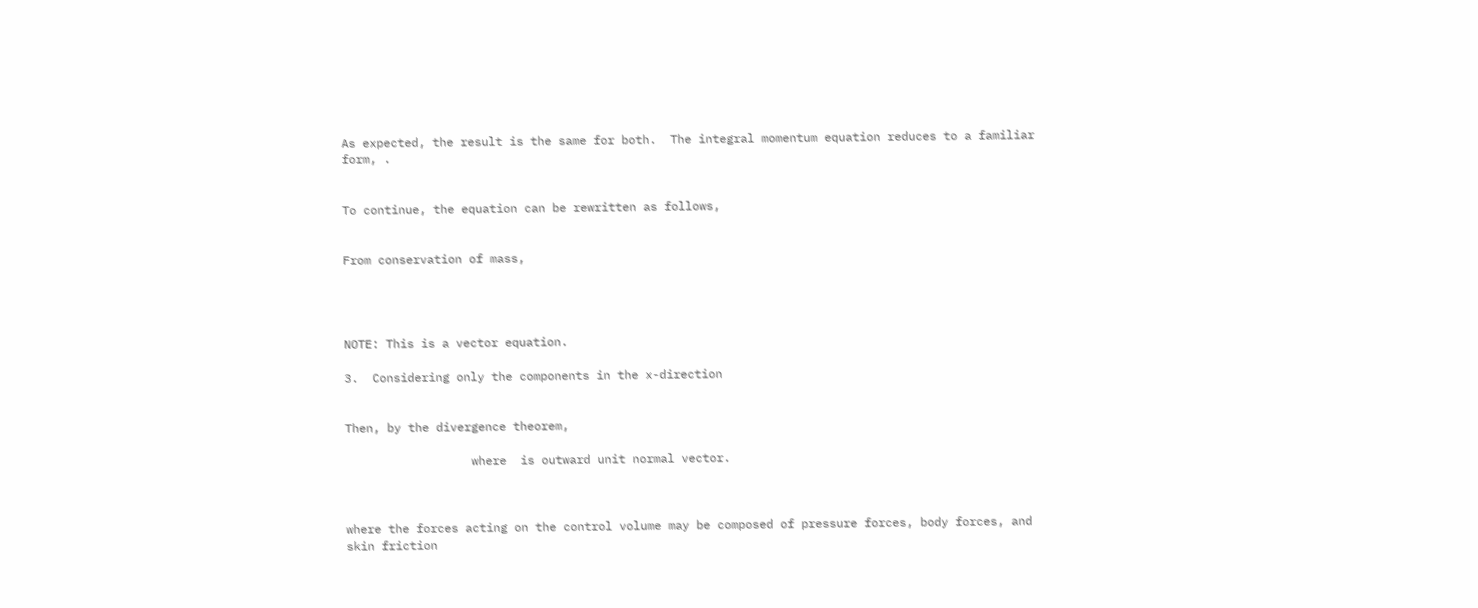As expected, the result is the same for both.  The integral momentum equation reduces to a familiar form, .


To continue, the equation can be rewritten as follows,


From conservation of mass,




NOTE: This is a vector equation.

3.  Considering only the components in the x-direction


Then, by the divergence theorem,

                  where  is outward unit normal vector.



where the forces acting on the control volume may be composed of pressure forces, body forces, and skin friction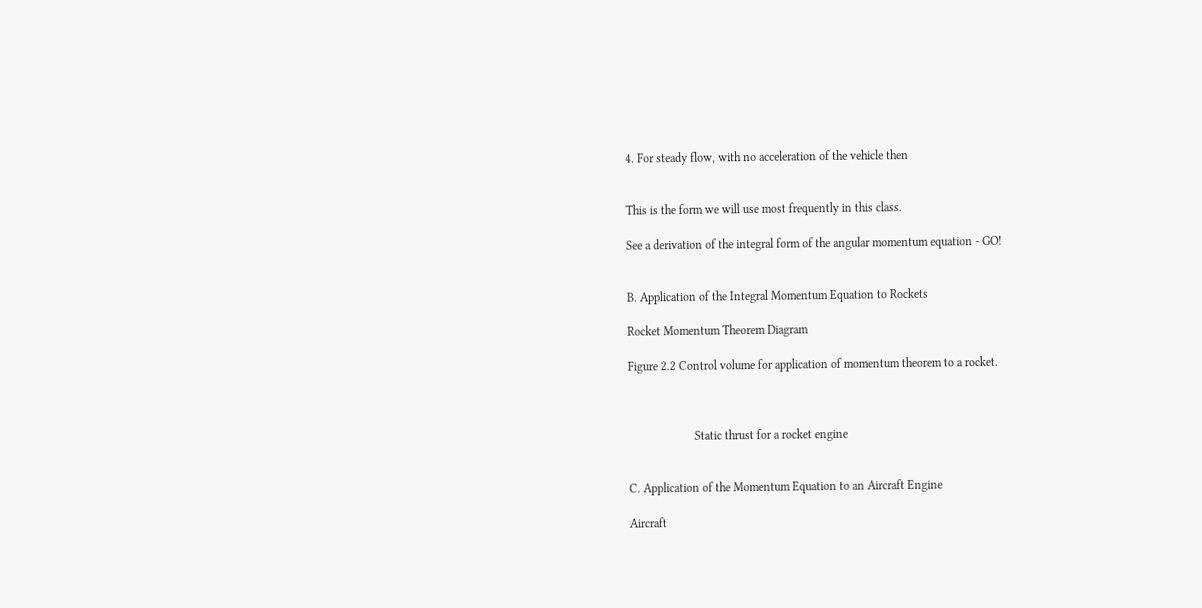4. For steady flow, with no acceleration of the vehicle then


This is the form we will use most frequently in this class.

See a derivation of the integral form of the angular momentum equation - GO!


B. Application of the Integral Momentum Equation to Rockets

Rocket Momentum Theorem Diagram

Figure 2.2 Control volume for application of momentum theorem to a rocket.



                      Static thrust for a rocket engine


C. Application of the Momentum Equation to an Aircraft Engine

Aircraft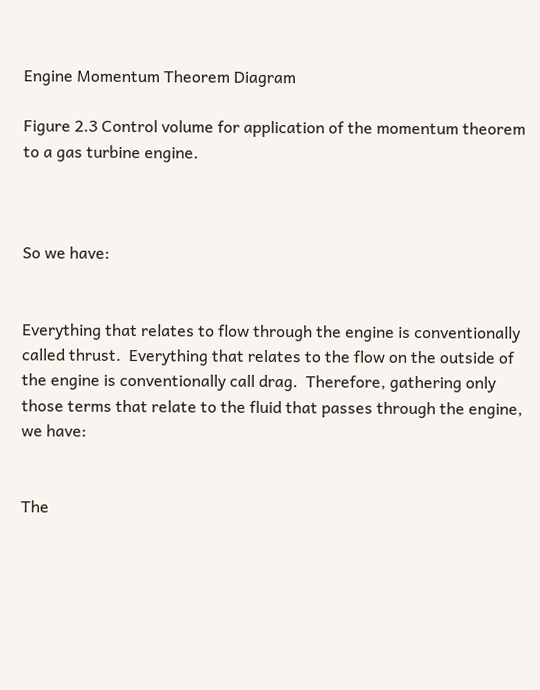Engine Momentum Theorem Diagram

Figure 2.3 Control volume for application of the momentum theorem to a gas turbine engine.



So we have:


Everything that relates to flow through the engine is conventionally called thrust.  Everything that relates to the flow on the outside of the engine is conventionally call drag.  Therefore, gathering only those terms that relate to the fluid that passes through the engine, we have:


The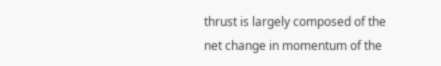thrust is largely composed of the net change in momentum of the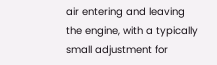air entering and leaving the engine, with a typically small adjustment for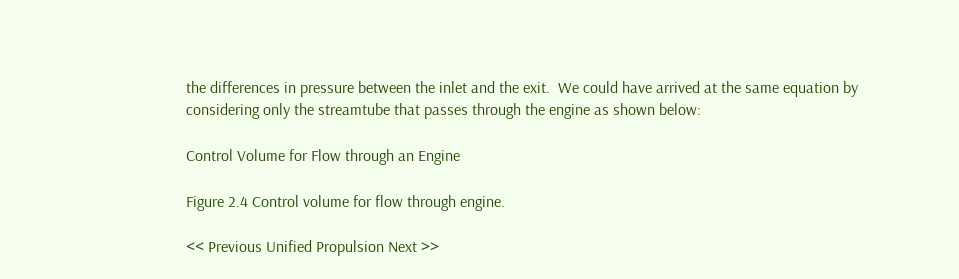the differences in pressure between the inlet and the exit.  We could have arrived at the same equation by considering only the streamtube that passes through the engine as shown below:

Control Volume for Flow through an Engine

Figure 2.4 Control volume for flow through engine.

<< Previous Unified Propulsion Next >>